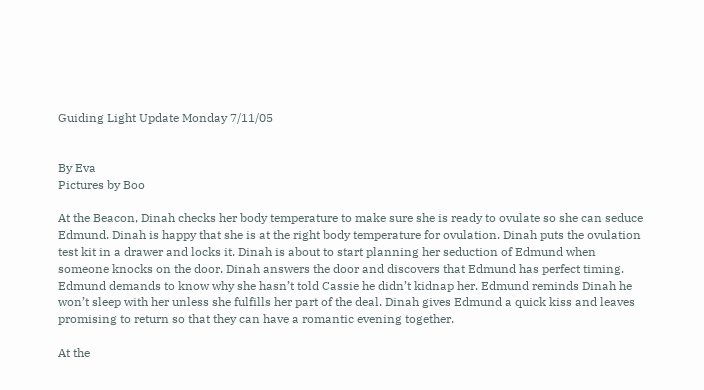Guiding Light Update Monday 7/11/05


By Eva
Pictures by Boo

At the Beacon, Dinah checks her body temperature to make sure she is ready to ovulate so she can seduce Edmund. Dinah is happy that she is at the right body temperature for ovulation. Dinah puts the ovulation test kit in a drawer and locks it. Dinah is about to start planning her seduction of Edmund when someone knocks on the door. Dinah answers the door and discovers that Edmund has perfect timing. Edmund demands to know why she hasn’t told Cassie he didn’t kidnap her. Edmund reminds Dinah he won’t sleep with her unless she fulfills her part of the deal. Dinah gives Edmund a quick kiss and leaves promising to return so that they can have a romantic evening together.

At the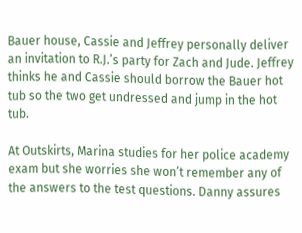Bauer house, Cassie and Jeffrey personally deliver an invitation to R.J.’s party for Zach and Jude. Jeffrey thinks he and Cassie should borrow the Bauer hot tub so the two get undressed and jump in the hot tub.

At Outskirts, Marina studies for her police academy exam but she worries she won’t remember any of the answers to the test questions. Danny assures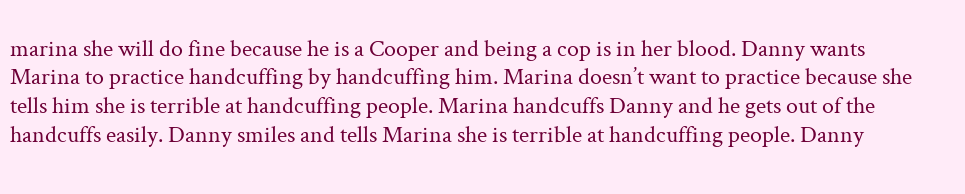marina she will do fine because he is a Cooper and being a cop is in her blood. Danny wants Marina to practice handcuffing by handcuffing him. Marina doesn’t want to practice because she tells him she is terrible at handcuffing people. Marina handcuffs Danny and he gets out of the handcuffs easily. Danny smiles and tells Marina she is terrible at handcuffing people. Danny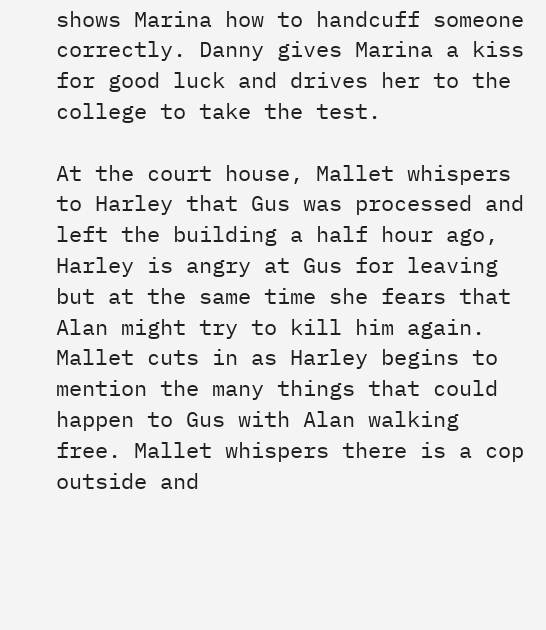shows Marina how to handcuff someone correctly. Danny gives Marina a kiss for good luck and drives her to the college to take the test.

At the court house, Mallet whispers to Harley that Gus was processed and left the building a half hour ago, Harley is angry at Gus for leaving but at the same time she fears that Alan might try to kill him again. Mallet cuts in as Harley begins to mention the many things that could happen to Gus with Alan walking free. Mallet whispers there is a cop outside and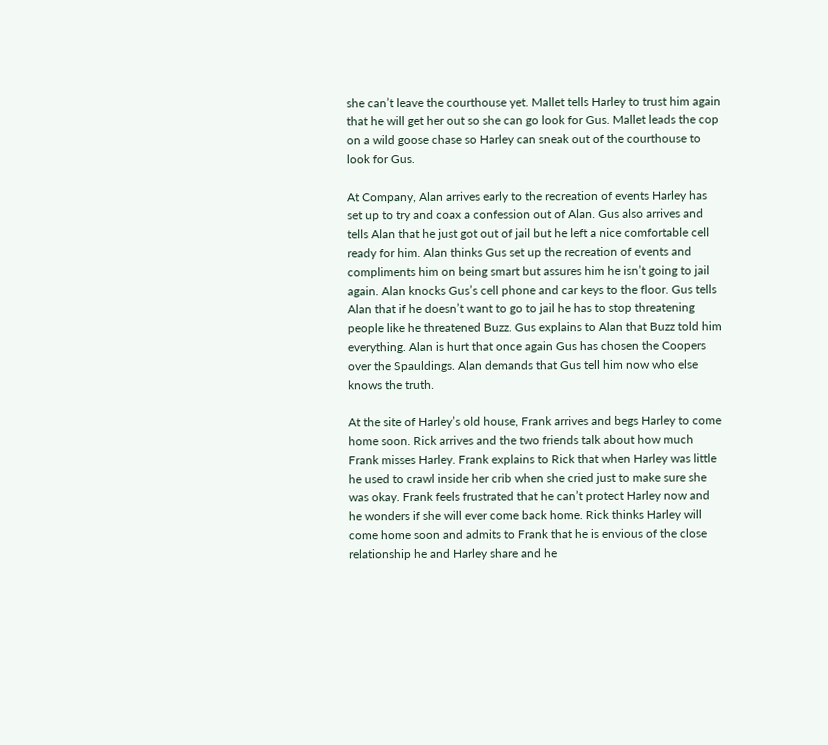she can’t leave the courthouse yet. Mallet tells Harley to trust him again that he will get her out so she can go look for Gus. Mallet leads the cop on a wild goose chase so Harley can sneak out of the courthouse to look for Gus.

At Company, Alan arrives early to the recreation of events Harley has set up to try and coax a confession out of Alan. Gus also arrives and tells Alan that he just got out of jail but he left a nice comfortable cell ready for him. Alan thinks Gus set up the recreation of events and compliments him on being smart but assures him he isn’t going to jail again. Alan knocks Gus’s cell phone and car keys to the floor. Gus tells Alan that if he doesn’t want to go to jail he has to stop threatening people like he threatened Buzz. Gus explains to Alan that Buzz told him everything. Alan is hurt that once again Gus has chosen the Coopers over the Spauldings. Alan demands that Gus tell him now who else knows the truth.

At the site of Harley’s old house, Frank arrives and begs Harley to come home soon. Rick arrives and the two friends talk about how much Frank misses Harley. Frank explains to Rick that when Harley was little he used to crawl inside her crib when she cried just to make sure she was okay. Frank feels frustrated that he can’t protect Harley now and he wonders if she will ever come back home. Rick thinks Harley will come home soon and admits to Frank that he is envious of the close relationship he and Harley share and he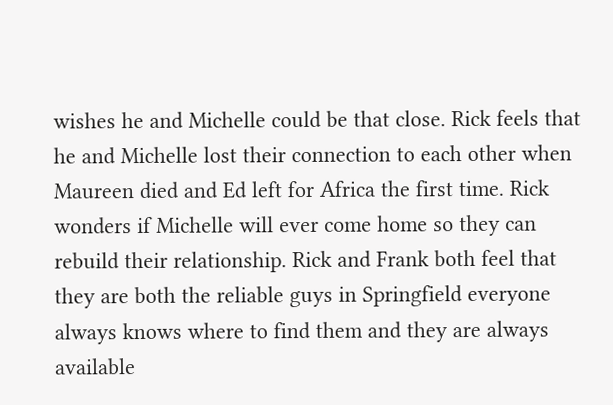wishes he and Michelle could be that close. Rick feels that he and Michelle lost their connection to each other when Maureen died and Ed left for Africa the first time. Rick wonders if Michelle will ever come home so they can rebuild their relationship. Rick and Frank both feel that they are both the reliable guys in Springfield everyone always knows where to find them and they are always available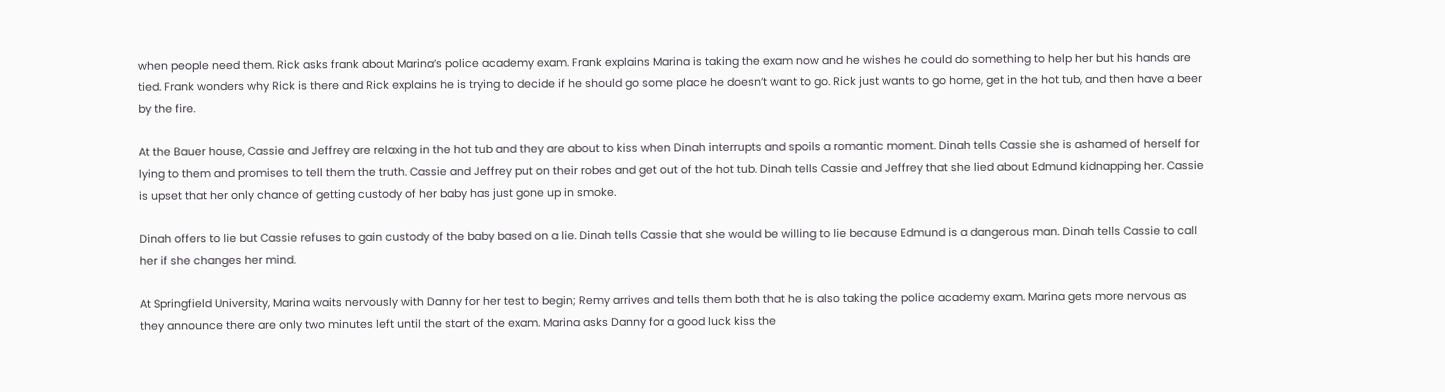when people need them. Rick asks frank about Marina’s police academy exam. Frank explains Marina is taking the exam now and he wishes he could do something to help her but his hands are tied. Frank wonders why Rick is there and Rick explains he is trying to decide if he should go some place he doesn’t want to go. Rick just wants to go home, get in the hot tub, and then have a beer by the fire.

At the Bauer house, Cassie and Jeffrey are relaxing in the hot tub and they are about to kiss when Dinah interrupts and spoils a romantic moment. Dinah tells Cassie she is ashamed of herself for lying to them and promises to tell them the truth. Cassie and Jeffrey put on their robes and get out of the hot tub. Dinah tells Cassie and Jeffrey that she lied about Edmund kidnapping her. Cassie is upset that her only chance of getting custody of her baby has just gone up in smoke.

Dinah offers to lie but Cassie refuses to gain custody of the baby based on a lie. Dinah tells Cassie that she would be willing to lie because Edmund is a dangerous man. Dinah tells Cassie to call her if she changes her mind.

At Springfield University, Marina waits nervously with Danny for her test to begin; Remy arrives and tells them both that he is also taking the police academy exam. Marina gets more nervous as they announce there are only two minutes left until the start of the exam. Marina asks Danny for a good luck kiss the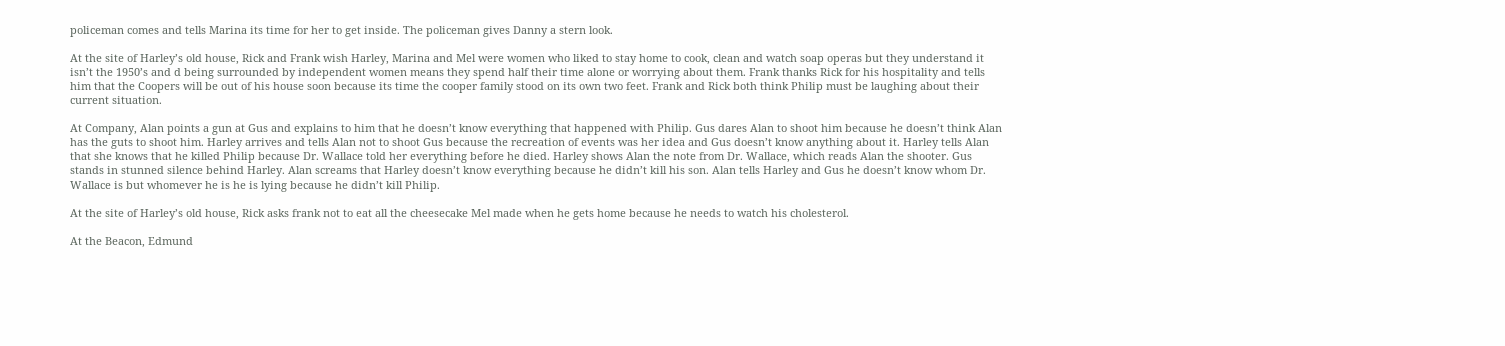policeman comes and tells Marina its time for her to get inside. The policeman gives Danny a stern look.

At the site of Harley’s old house, Rick and Frank wish Harley, Marina and Mel were women who liked to stay home to cook, clean and watch soap operas but they understand it isn’t the 1950’s and d being surrounded by independent women means they spend half their time alone or worrying about them. Frank thanks Rick for his hospitality and tells him that the Coopers will be out of his house soon because its time the cooper family stood on its own two feet. Frank and Rick both think Philip must be laughing about their current situation.

At Company, Alan points a gun at Gus and explains to him that he doesn’t know everything that happened with Philip. Gus dares Alan to shoot him because he doesn’t think Alan has the guts to shoot him. Harley arrives and tells Alan not to shoot Gus because the recreation of events was her idea and Gus doesn’t know anything about it. Harley tells Alan that she knows that he killed Philip because Dr. Wallace told her everything before he died. Harley shows Alan the note from Dr. Wallace, which reads Alan the shooter. Gus stands in stunned silence behind Harley. Alan screams that Harley doesn’t know everything because he didn’t kill his son. Alan tells Harley and Gus he doesn’t know whom Dr. Wallace is but whomever he is he is lying because he didn’t kill Philip.

At the site of Harley’s old house, Rick asks frank not to eat all the cheesecake Mel made when he gets home because he needs to watch his cholesterol.

At the Beacon, Edmund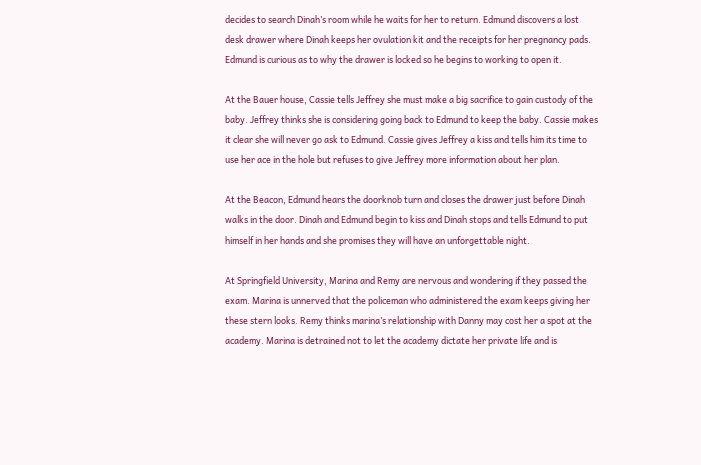decides to search Dinah’s room while he waits for her to return. Edmund discovers a lost desk drawer where Dinah keeps her ovulation kit and the receipts for her pregnancy pads. Edmund is curious as to why the drawer is locked so he begins to working to open it.

At the Bauer house, Cassie tells Jeffrey she must make a big sacrifice to gain custody of the baby. Jeffrey thinks she is considering going back to Edmund to keep the baby. Cassie makes it clear she will never go ask to Edmund. Cassie gives Jeffrey a kiss and tells him its time to use her ace in the hole but refuses to give Jeffrey more information about her plan.

At the Beacon, Edmund hears the doorknob turn and closes the drawer just before Dinah walks in the door. Dinah and Edmund begin to kiss and Dinah stops and tells Edmund to put himself in her hands and she promises they will have an unforgettable night.

At Springfield University, Marina and Remy are nervous and wondering if they passed the exam. Marina is unnerved that the policeman who administered the exam keeps giving her these stern looks. Remy thinks marina’s relationship with Danny may cost her a spot at the academy. Marina is detrained not to let the academy dictate her private life and is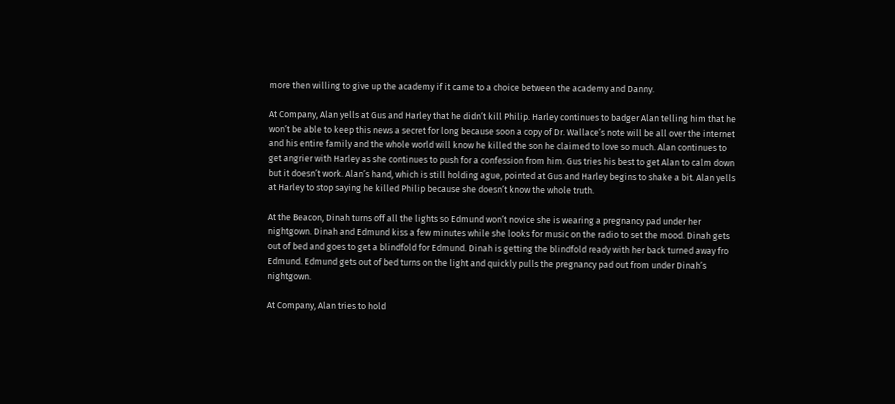more then willing to give up the academy if it came to a choice between the academy and Danny.

At Company, Alan yells at Gus and Harley that he didn’t kill Philip. Harley continues to badger Alan telling him that he won’t be able to keep this news a secret for long because soon a copy of Dr. Wallace’s note will be all over the internet and his entire family and the whole world will know he killed the son he claimed to love so much. Alan continues to get angrier with Harley as she continues to push for a confession from him. Gus tries his best to get Alan to calm down but it doesn’t work. Alan’s hand, which is still holding ague, pointed at Gus and Harley begins to shake a bit. Alan yells at Harley to stop saying he killed Philip because she doesn’t know the whole truth.

At the Beacon, Dinah turns off all the lights so Edmund won’t novice she is wearing a pregnancy pad under her nightgown. Dinah and Edmund kiss a few minutes while she looks for music on the radio to set the mood. Dinah gets out of bed and goes to get a blindfold for Edmund. Dinah is getting the blindfold ready with her back turned away fro Edmund. Edmund gets out of bed turns on the light and quickly pulls the pregnancy pad out from under Dinah’s nightgown.

At Company, Alan tries to hold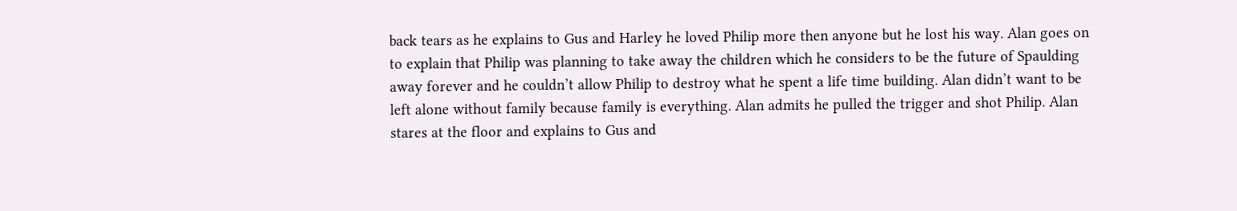back tears as he explains to Gus and Harley he loved Philip more then anyone but he lost his way. Alan goes on to explain that Philip was planning to take away the children which he considers to be the future of Spaulding away forever and he couldn’t allow Philip to destroy what he spent a life time building. Alan didn’t want to be left alone without family because family is everything. Alan admits he pulled the trigger and shot Philip. Alan stares at the floor and explains to Gus and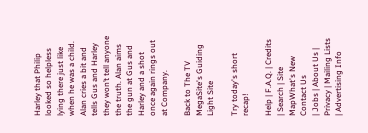Harley that Philip looked so helpless lying there just like when he was a child. Alan cries a bit and tells Gus and Harley they won’t tell anyone the truth. Alan aims the gun at Gus and Harley and a shot once again rings out at Company.

Back to The TV MegaSite's Guiding Light Site

Try today's short recap!

Help | F.A.Q. | Credits | Search | Site MapWhat's New
Contact Us
| Jobs | About Us | Privacy | Mailing Lists | Advertising Info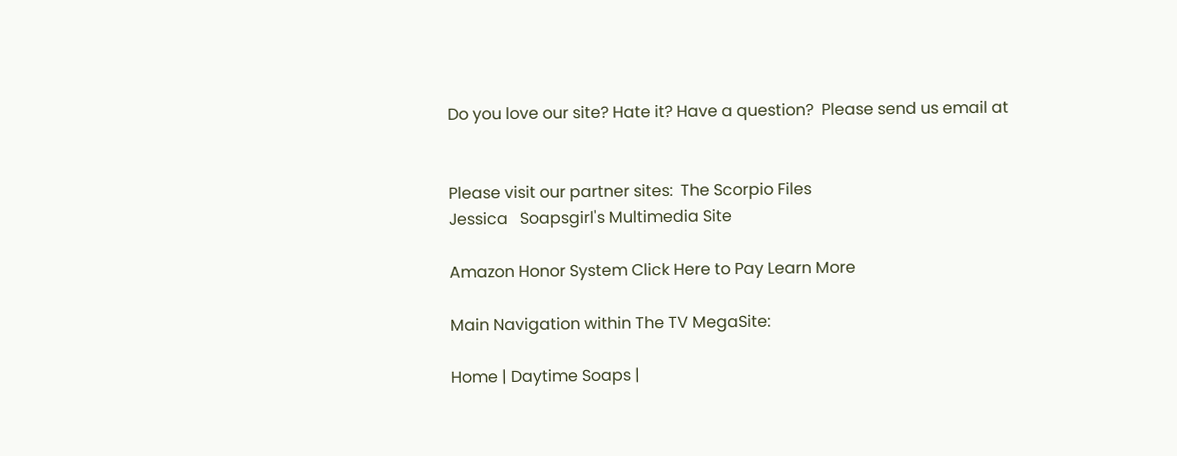Do you love our site? Hate it? Have a question?  Please send us email at


Please visit our partner sites:  The Scorpio Files
Jessica   Soapsgirl's Multimedia Site

Amazon Honor System Click Here to Pay Learn More

Main Navigation within The TV MegaSite:

Home | Daytime Soaps |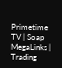Primetime TV | Soap MegaLinks | Trading